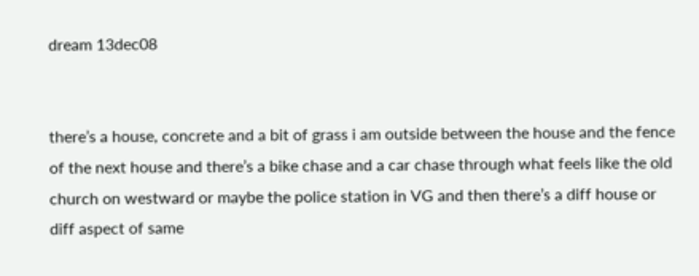dream 13dec08


there’s a house, concrete and a bit of grass i am outside between the house and the fence of the next house and there’s a bike chase and a car chase through what feels like the old church on westward or maybe the police station in VG and then there’s a diff house or diff aspect of same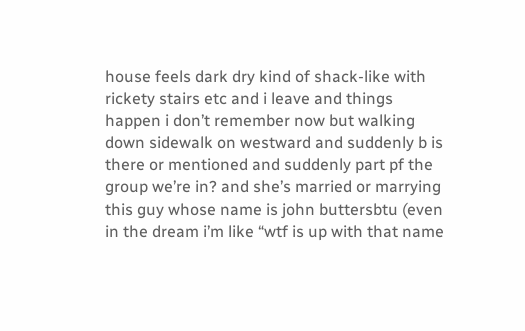house feels dark dry kind of shack-like with rickety stairs etc and i leave and things happen i don’t remember now but walking down sidewalk on westward and suddenly b is there or mentioned and suddenly part pf the group we’re in? and she’s married or marrying this guy whose name is john buttersbtu (even in the dream i’m like “wtf is up with that name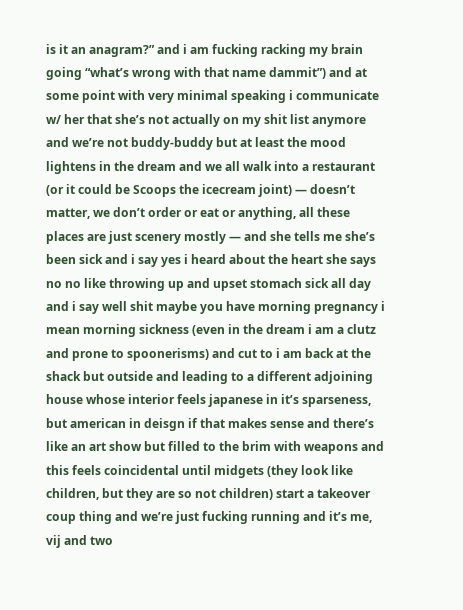is it an anagram?” and i am fucking racking my brain going “what’s wrong with that name dammit”) and at some point with very minimal speaking i communicate w/ her that she’s not actually on my shit list anymore and we’re not buddy-buddy but at least the mood lightens in the dream and we all walk into a restaurant (or it could be Scoops the icecream joint) — doesn’t matter, we don’t order or eat or anything, all these places are just scenery mostly — and she tells me she’s been sick and i say yes i heard about the heart she says no no like throwing up and upset stomach sick all day and i say well shit maybe you have morning pregnancy i mean morning sickness (even in the dream i am a clutz and prone to spoonerisms) and cut to i am back at the shack but outside and leading to a different adjoining house whose interior feels japanese in it’s sparseness, but american in deisgn if that makes sense and there’s like an art show but filled to the brim with weapons and this feels coincidental until midgets (they look like children, but they are so not children) start a takeover coup thing and we’re just fucking running and it’s me, vij and two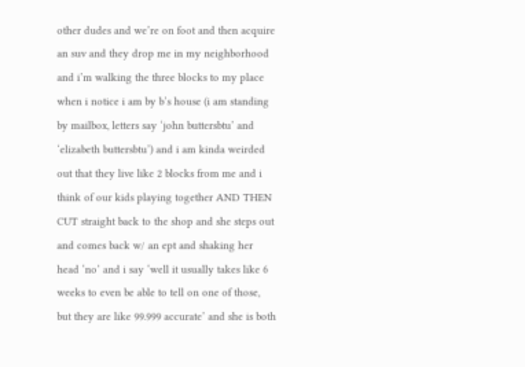other dudes and we’re on foot and then acquire an suv and they drop me in my neighborhood and i’m walking the three blocks to my place when i notice i am by b’s house (i am standing by mailbox, letters say ‘john buttersbtu’ and ‘elizabeth buttersbtu’) and i am kinda weirded out that they live like 2 blocks from me and i think of our kids playing together AND THEN CUT straight back to the shop and she steps out and comes back w/ an ept and shaking her head ‘no’ and i say ‘well it usually takes like 6 weeks to even be able to tell on one of those, but they are like 99.999 accurate’ and she is both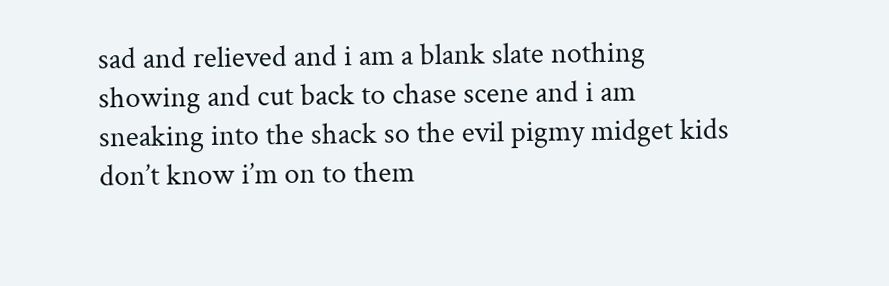sad and relieved and i am a blank slate nothing showing and cut back to chase scene and i am sneaking into the shack so the evil pigmy midget kids don’t know i’m on to them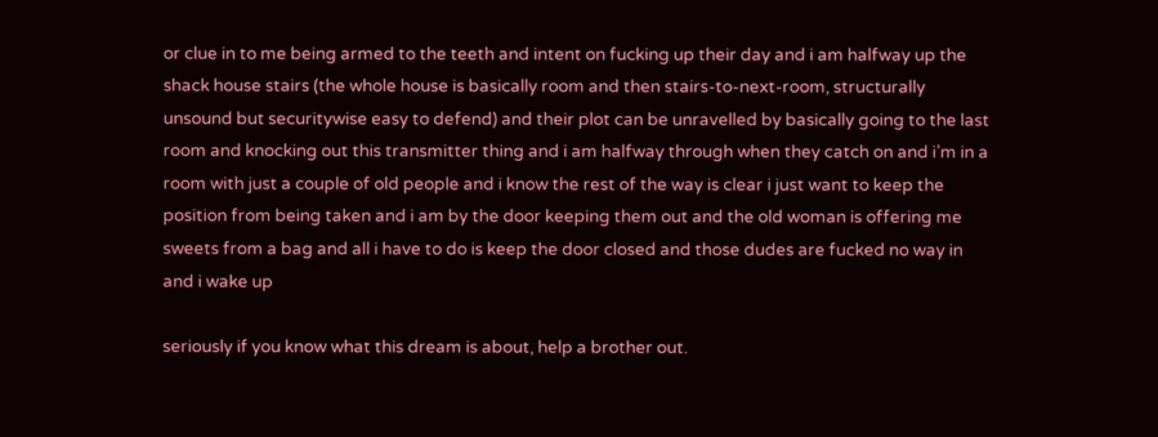or clue in to me being armed to the teeth and intent on fucking up their day and i am halfway up the shack house stairs (the whole house is basically room and then stairs-to-next-room, structurally unsound but securitywise easy to defend) and their plot can be unravelled by basically going to the last room and knocking out this transmitter thing and i am halfway through when they catch on and i’m in a room with just a couple of old people and i know the rest of the way is clear i just want to keep the position from being taken and i am by the door keeping them out and the old woman is offering me sweets from a bag and all i have to do is keep the door closed and those dudes are fucked no way in and i wake up

seriously if you know what this dream is about, help a brother out.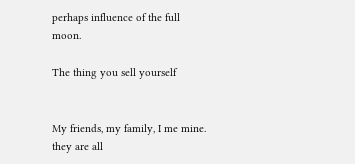perhaps influence of the full moon.

The thing you sell yourself


My friends, my family, I me mine. they are all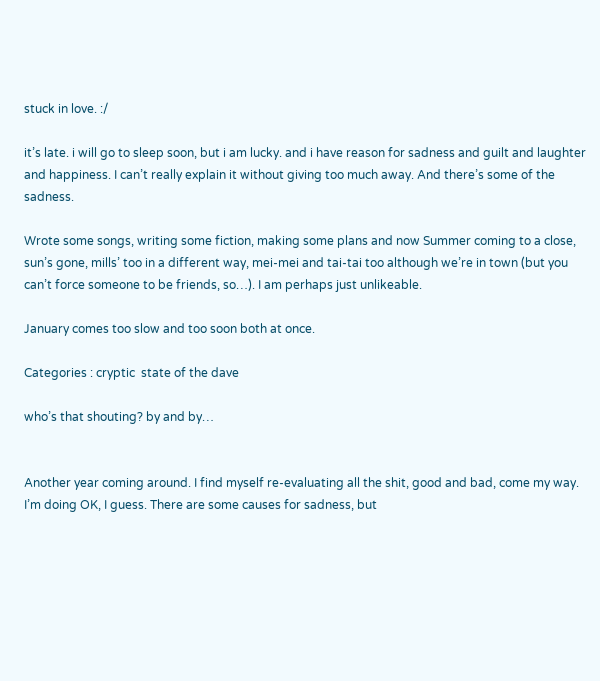stuck in love. :/

it’s late. i will go to sleep soon, but i am lucky. and i have reason for sadness and guilt and laughter and happiness. I can’t really explain it without giving too much away. And there’s some of the sadness.

Wrote some songs, writing some fiction, making some plans and now Summer coming to a close, sun’s gone, mills’ too in a different way, mei-mei and tai-tai too although we’re in town (but you can’t force someone to be friends, so…). I am perhaps just unlikeable.

January comes too slow and too soon both at once.

Categories : cryptic  state of the dave

who’s that shouting? by and by…


Another year coming around. I find myself re-evaluating all the shit, good and bad, come my way. I’m doing OK, I guess. There are some causes for sadness, but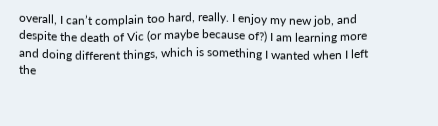overall, I can’t complain too hard, really. I enjoy my new job, and despite the death of Vic (or maybe because of?) I am learning more and doing different things, which is something I wanted when I left the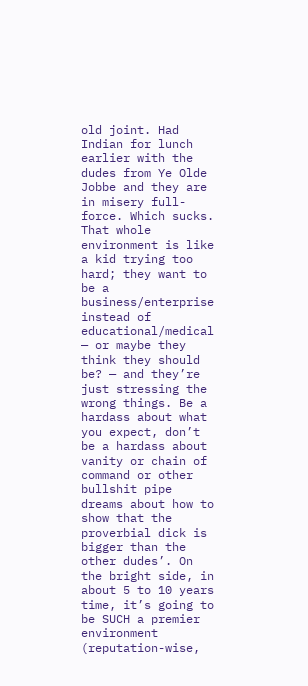old joint. Had Indian for lunch earlier with the dudes from Ye Olde Jobbe and they are in misery full-force. Which sucks. That whole environment is like a kid trying too hard; they want to be a business/enterprise instead of educational/medical — or maybe they think they should be? — and they’re just stressing the wrong things. Be a hardass about what you expect, don’t be a hardass about vanity or chain of command or other bullshit pipe dreams about how to show that the proverbial dick is bigger than the other dudes’. On the bright side, in about 5 to 10 years time, it’s going to be SUCH a premier environment (reputation-wise,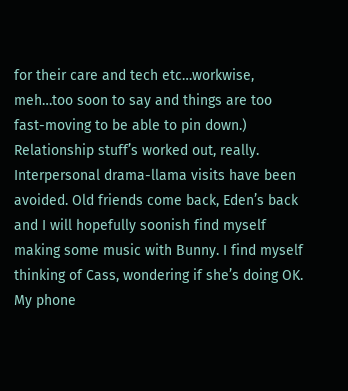for their care and tech etc…workwise, meh…too soon to say and things are too fast-moving to be able to pin down.) Relationship stuff’s worked out, really. Interpersonal drama-llama visits have been avoided. Old friends come back, Eden’s back and I will hopefully soonish find myself making some music with Bunny. I find myself thinking of Cass, wondering if she’s doing OK. My phone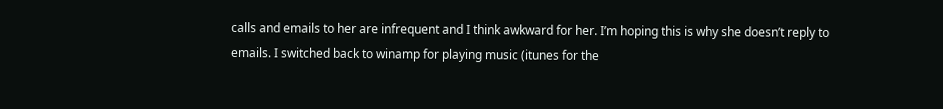calls and emails to her are infrequent and I think awkward for her. I’m hoping this is why she doesn’t reply to emails. I switched back to winamp for playing music (itunes for the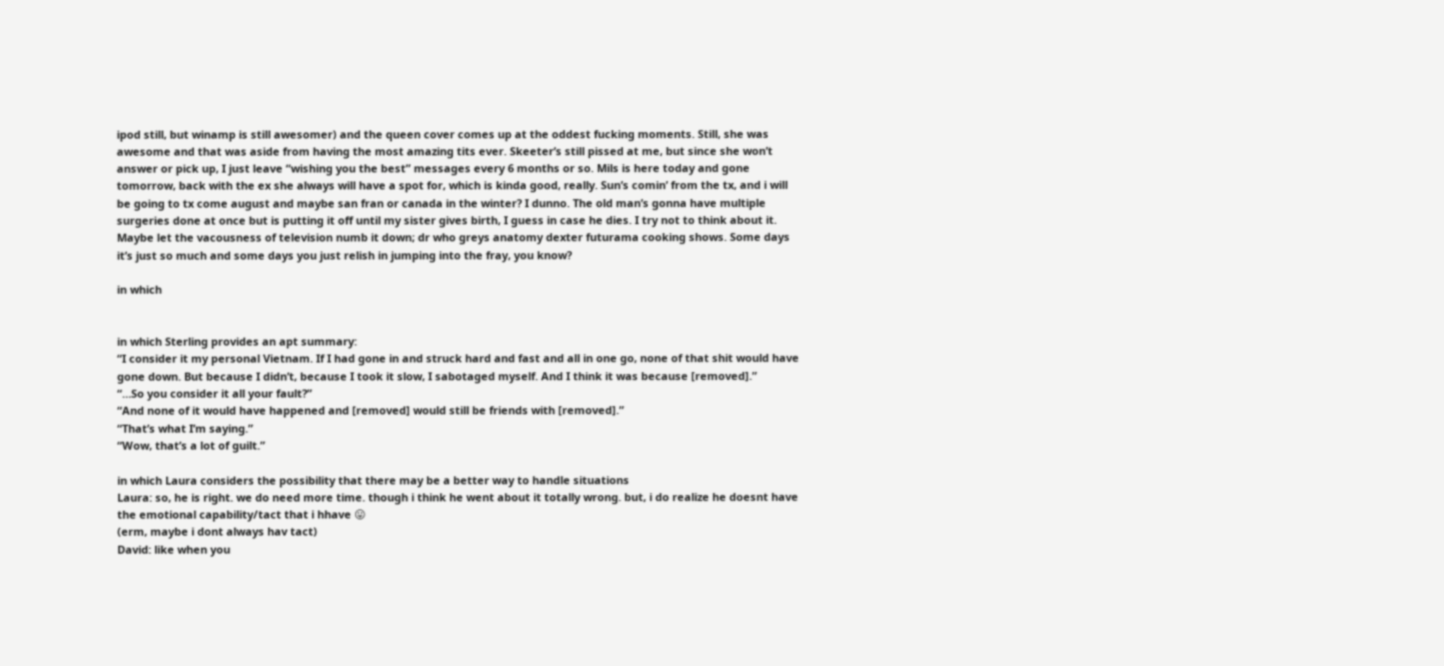ipod still, but winamp is still awesomer) and the queen cover comes up at the oddest fucking moments. Still, she was awesome and that was aside from having the most amazing tits ever. Skeeter’s still pissed at me, but since she won’t answer or pick up, I just leave “wishing you the best” messages every 6 months or so. Mils is here today and gone tomorrow, back with the ex she always will have a spot for, which is kinda good, really. Sun’s comin’ from the tx, and i will be going to tx come august and maybe san fran or canada in the winter? I dunno. The old man’s gonna have multiple surgeries done at once but is putting it off until my sister gives birth, I guess in case he dies. I try not to think about it. Maybe let the vacousness of television numb it down; dr who greys anatomy dexter futurama cooking shows. Some days it’s just so much and some days you just relish in jumping into the fray, you know?

in which


in which Sterling provides an apt summary:
“I consider it my personal Vietnam. If I had gone in and struck hard and fast and all in one go, none of that shit would have gone down. But because I didn’t, because I took it slow, I sabotaged myself. And I think it was because [removed].”
“…So you consider it all your fault?”
“And none of it would have happened and [removed] would still be friends with [removed].”
“That’s what I’m saying.”
“Wow, that’s a lot of guilt.”

in which Laura considers the possibility that there may be a better way to handle situations
Laura: so, he is right. we do need more time. though i think he went about it totally wrong. but, i do realize he doesnt have the emotional capability/tact that i hhave 😛
(erm, maybe i dont always hav tact)
David: like when you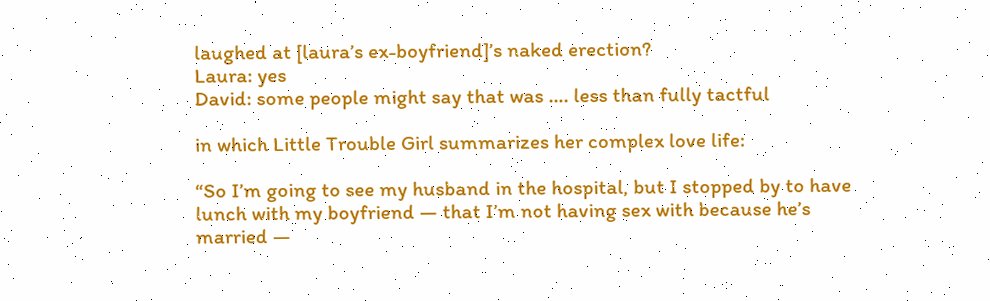laughed at [laura’s ex-boyfriend]’s naked erection?
Laura: yes
David: some people might say that was …. less than fully tactful

in which Little Trouble Girl summarizes her complex love life:

“So I’m going to see my husband in the hospital, but I stopped by to have lunch with my boyfriend — that I’m not having sex with because he’s married —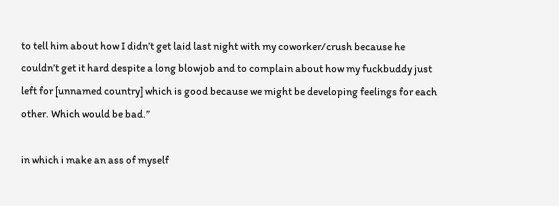to tell him about how I didn’t get laid last night with my coworker/crush because he couldn’t get it hard despite a long blowjob and to complain about how my fuckbuddy just left for [unnamed country] which is good because we might be developing feelings for each other. Which would be bad.”

in which i make an ass of myself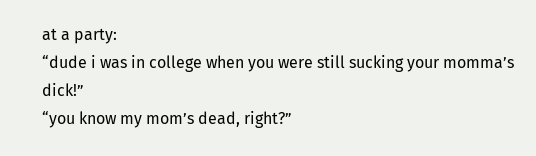at a party:
“dude i was in college when you were still sucking your momma’s dick!”
“you know my mom’s dead, right?”